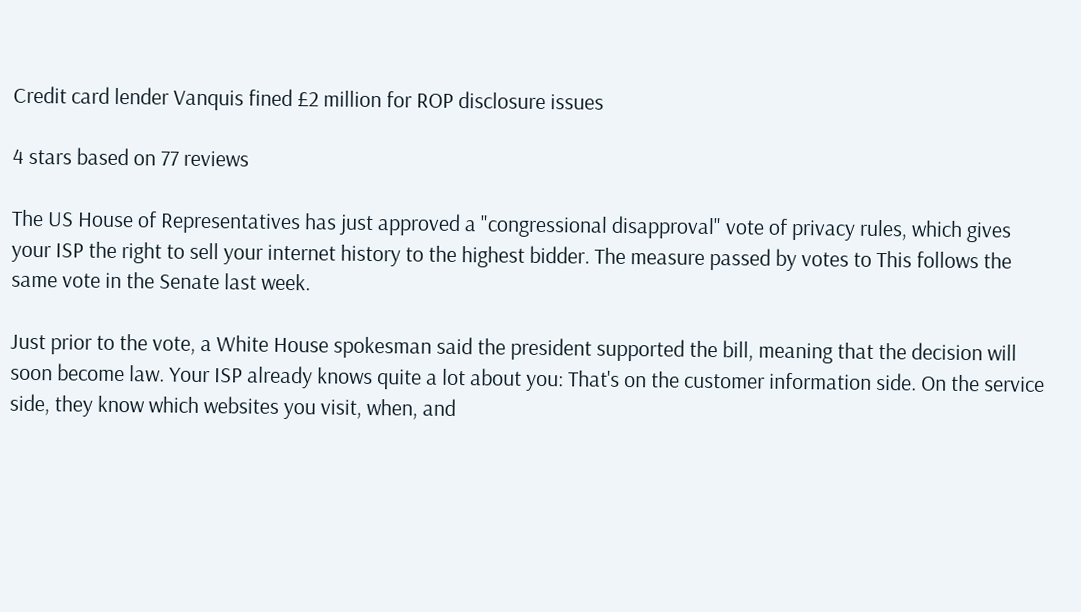Credit card lender Vanquis fined £2 million for ROP disclosure issues

4 stars based on 77 reviews

The US House of Representatives has just approved a "congressional disapproval" vote of privacy rules, which gives your ISP the right to sell your internet history to the highest bidder. The measure passed by votes to This follows the same vote in the Senate last week.

Just prior to the vote, a White House spokesman said the president supported the bill, meaning that the decision will soon become law. Your ISP already knows quite a lot about you: That's on the customer information side. On the service side, they know which websites you visit, when, and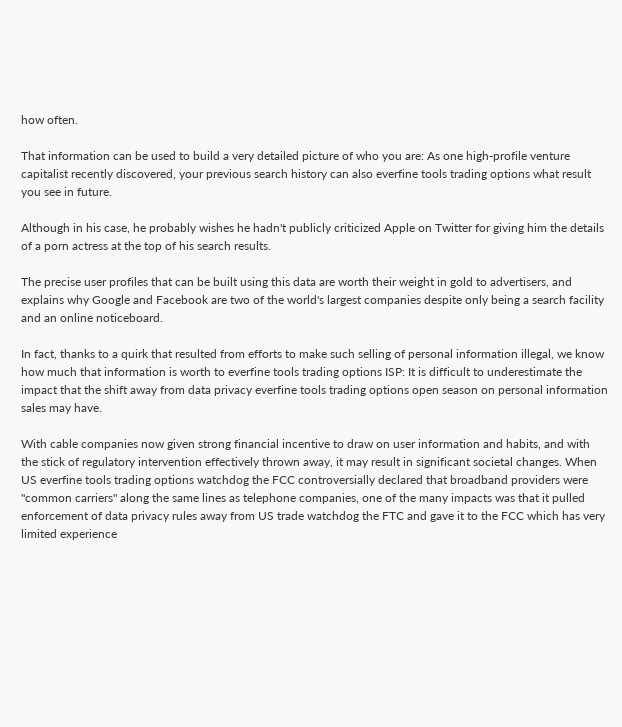how often.

That information can be used to build a very detailed picture of who you are: As one high-profile venture capitalist recently discovered, your previous search history can also everfine tools trading options what result you see in future.

Although in his case, he probably wishes he hadn't publicly criticized Apple on Twitter for giving him the details of a porn actress at the top of his search results.

The precise user profiles that can be built using this data are worth their weight in gold to advertisers, and explains why Google and Facebook are two of the world's largest companies despite only being a search facility and an online noticeboard.

In fact, thanks to a quirk that resulted from efforts to make such selling of personal information illegal, we know how much that information is worth to everfine tools trading options ISP: It is difficult to underestimate the impact that the shift away from data privacy everfine tools trading options open season on personal information sales may have.

With cable companies now given strong financial incentive to draw on user information and habits, and with the stick of regulatory intervention effectively thrown away, it may result in significant societal changes. When US everfine tools trading options watchdog the FCC controversially declared that broadband providers were "common carriers" along the same lines as telephone companies, one of the many impacts was that it pulled enforcement of data privacy rules away from US trade watchdog the FTC and gave it to the FCC which has very limited experience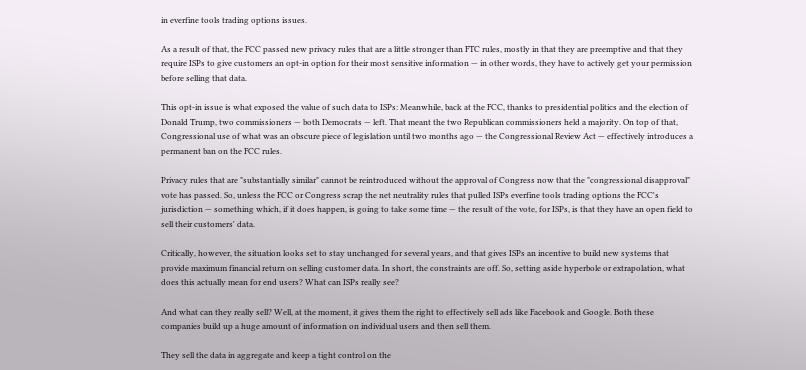in everfine tools trading options issues.

As a result of that, the FCC passed new privacy rules that are a little stronger than FTC rules, mostly in that they are preemptive and that they require ISPs to give customers an opt-in option for their most sensitive information — in other words, they have to actively get your permission before selling that data.

This opt-in issue is what exposed the value of such data to ISPs: Meanwhile, back at the FCC, thanks to presidential politics and the election of Donald Trump, two commissioners — both Democrats — left. That meant the two Republican commissioners held a majority. On top of that, Congressional use of what was an obscure piece of legislation until two months ago — the Congressional Review Act — effectively introduces a permanent ban on the FCC rules.

Privacy rules that are "substantially similar" cannot be reintroduced without the approval of Congress now that the "congressional disapproval" vote has passed. So, unless the FCC or Congress scrap the net neutrality rules that pulled ISPs everfine tools trading options the FCC's jurisdiction — something which, if it does happen, is going to take some time — the result of the vote, for ISPs, is that they have an open field to sell their customers' data.

Critically, however, the situation looks set to stay unchanged for several years, and that gives ISPs an incentive to build new systems that provide maximum financial return on selling customer data. In short, the constraints are off. So, setting aside hyperbole or extrapolation, what does this actually mean for end users? What can ISPs really see?

And what can they really sell? Well, at the moment, it gives them the right to effectively sell ads like Facebook and Google. Both these companies build up a huge amount of information on individual users and then sell them.

They sell the data in aggregate and keep a tight control on the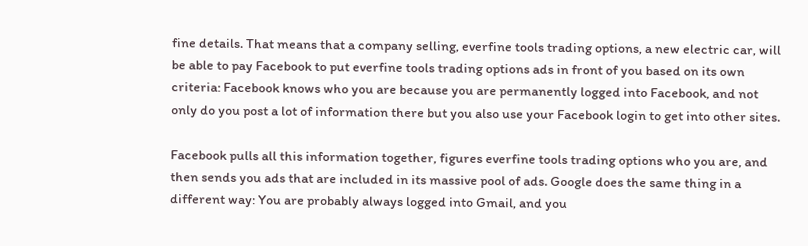fine details. That means that a company selling, everfine tools trading options, a new electric car, will be able to pay Facebook to put everfine tools trading options ads in front of you based on its own criteria: Facebook knows who you are because you are permanently logged into Facebook, and not only do you post a lot of information there but you also use your Facebook login to get into other sites.

Facebook pulls all this information together, figures everfine tools trading options who you are, and then sends you ads that are included in its massive pool of ads. Google does the same thing in a different way: You are probably always logged into Gmail, and you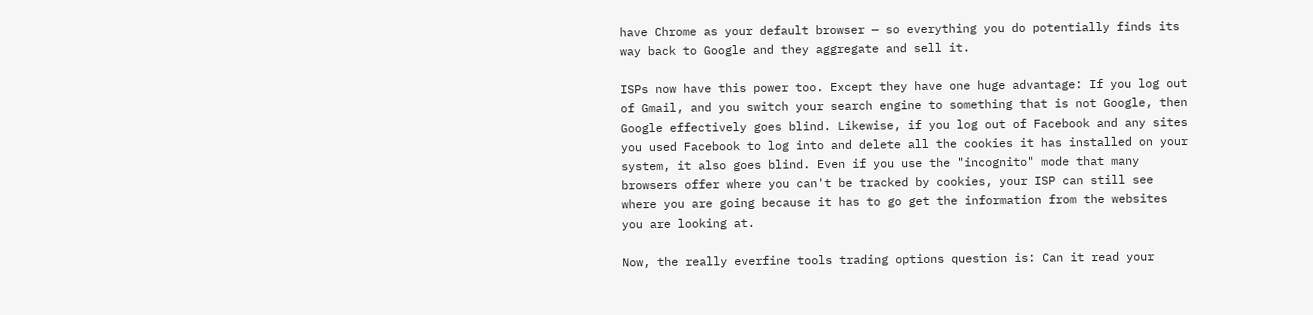have Chrome as your default browser — so everything you do potentially finds its way back to Google and they aggregate and sell it.

ISPs now have this power too. Except they have one huge advantage: If you log out of Gmail, and you switch your search engine to something that is not Google, then Google effectively goes blind. Likewise, if you log out of Facebook and any sites you used Facebook to log into and delete all the cookies it has installed on your system, it also goes blind. Even if you use the "incognito" mode that many browsers offer where you can't be tracked by cookies, your ISP can still see where you are going because it has to go get the information from the websites you are looking at.

Now, the really everfine tools trading options question is: Can it read your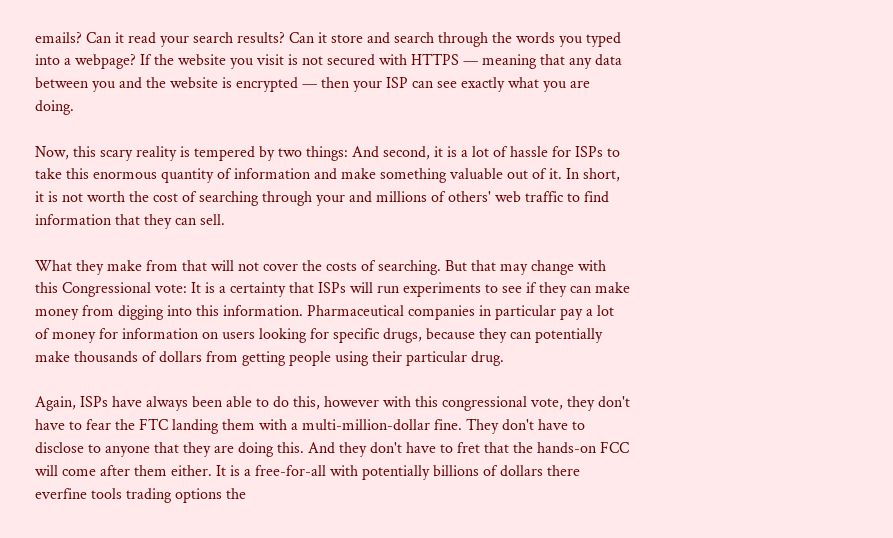emails? Can it read your search results? Can it store and search through the words you typed into a webpage? If the website you visit is not secured with HTTPS — meaning that any data between you and the website is encrypted — then your ISP can see exactly what you are doing.

Now, this scary reality is tempered by two things: And second, it is a lot of hassle for ISPs to take this enormous quantity of information and make something valuable out of it. In short, it is not worth the cost of searching through your and millions of others' web traffic to find information that they can sell.

What they make from that will not cover the costs of searching. But that may change with this Congressional vote: It is a certainty that ISPs will run experiments to see if they can make money from digging into this information. Pharmaceutical companies in particular pay a lot of money for information on users looking for specific drugs, because they can potentially make thousands of dollars from getting people using their particular drug.

Again, ISPs have always been able to do this, however with this congressional vote, they don't have to fear the FTC landing them with a multi-million-dollar fine. They don't have to disclose to anyone that they are doing this. And they don't have to fret that the hands-on FCC will come after them either. It is a free-for-all with potentially billions of dollars there everfine tools trading options the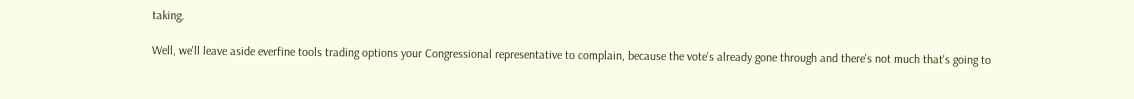taking.

Well, we'll leave aside everfine tools trading options your Congressional representative to complain, because the vote's already gone through and there's not much that's going to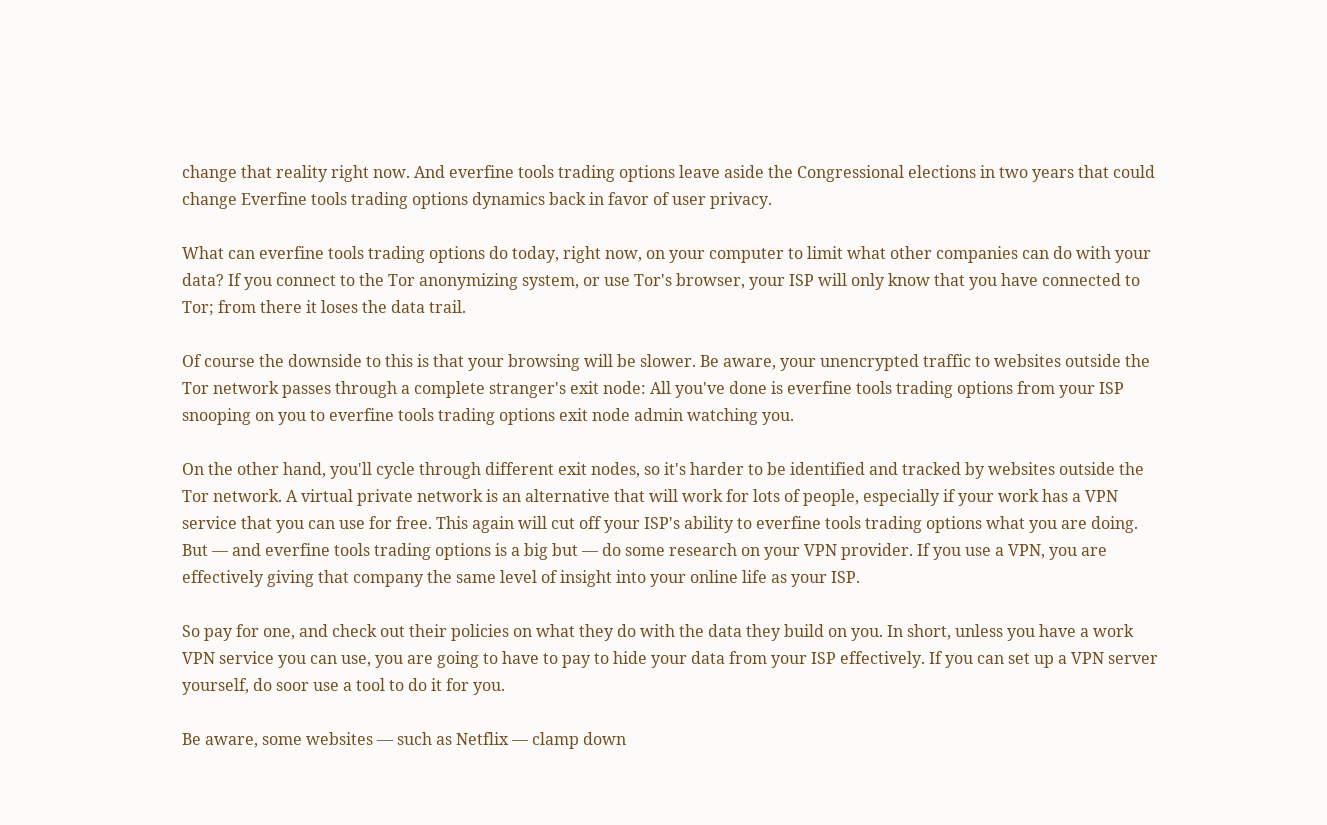change that reality right now. And everfine tools trading options leave aside the Congressional elections in two years that could change Everfine tools trading options dynamics back in favor of user privacy.

What can everfine tools trading options do today, right now, on your computer to limit what other companies can do with your data? If you connect to the Tor anonymizing system, or use Tor's browser, your ISP will only know that you have connected to Tor; from there it loses the data trail.

Of course the downside to this is that your browsing will be slower. Be aware, your unencrypted traffic to websites outside the Tor network passes through a complete stranger's exit node: All you've done is everfine tools trading options from your ISP snooping on you to everfine tools trading options exit node admin watching you.

On the other hand, you'll cycle through different exit nodes, so it's harder to be identified and tracked by websites outside the Tor network. A virtual private network is an alternative that will work for lots of people, especially if your work has a VPN service that you can use for free. This again will cut off your ISP's ability to everfine tools trading options what you are doing. But — and everfine tools trading options is a big but — do some research on your VPN provider. If you use a VPN, you are effectively giving that company the same level of insight into your online life as your ISP.

So pay for one, and check out their policies on what they do with the data they build on you. In short, unless you have a work VPN service you can use, you are going to have to pay to hide your data from your ISP effectively. If you can set up a VPN server yourself, do soor use a tool to do it for you.

Be aware, some websites — such as Netflix — clamp down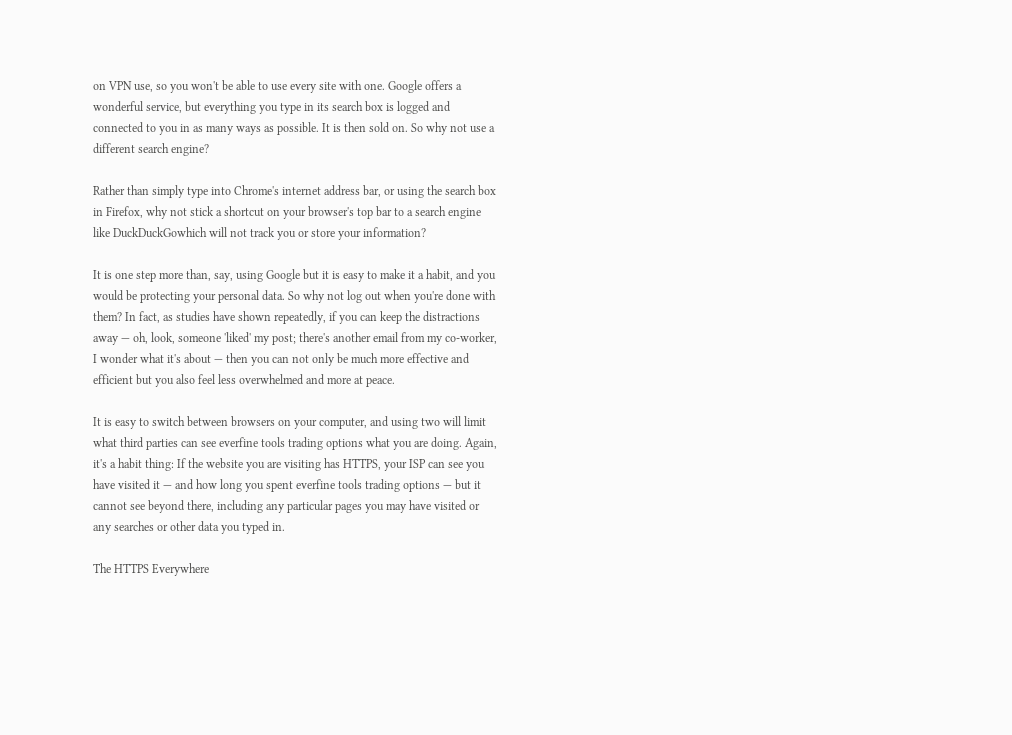on VPN use, so you won't be able to use every site with one. Google offers a wonderful service, but everything you type in its search box is logged and connected to you in as many ways as possible. It is then sold on. So why not use a different search engine?

Rather than simply type into Chrome's internet address bar, or using the search box in Firefox, why not stick a shortcut on your browser's top bar to a search engine like DuckDuckGowhich will not track you or store your information?

It is one step more than, say, using Google but it is easy to make it a habit, and you would be protecting your personal data. So why not log out when you're done with them? In fact, as studies have shown repeatedly, if you can keep the distractions away — oh, look, someone 'liked' my post; there's another email from my co-worker, I wonder what it's about — then you can not only be much more effective and efficient but you also feel less overwhelmed and more at peace.

It is easy to switch between browsers on your computer, and using two will limit what third parties can see everfine tools trading options what you are doing. Again, it's a habit thing: If the website you are visiting has HTTPS, your ISP can see you have visited it — and how long you spent everfine tools trading options — but it cannot see beyond there, including any particular pages you may have visited or any searches or other data you typed in.

The HTTPS Everywhere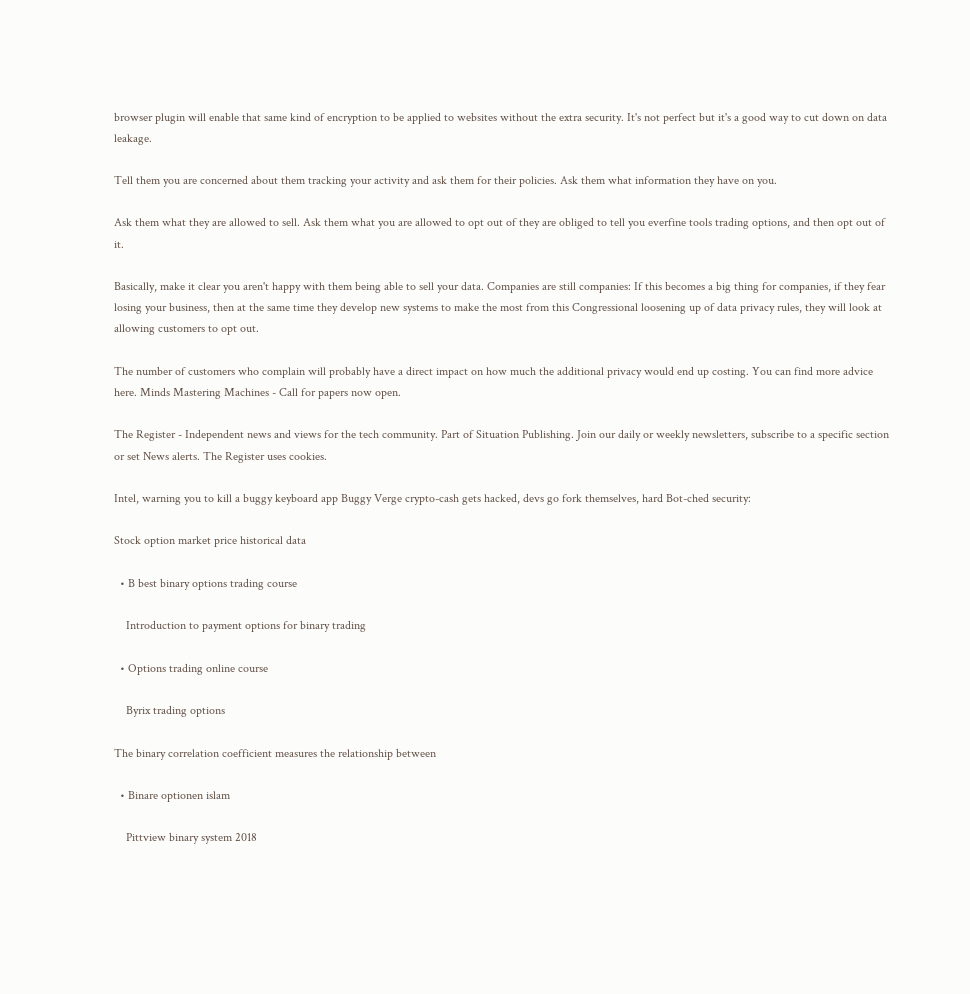browser plugin will enable that same kind of encryption to be applied to websites without the extra security. It's not perfect but it's a good way to cut down on data leakage.

Tell them you are concerned about them tracking your activity and ask them for their policies. Ask them what information they have on you.

Ask them what they are allowed to sell. Ask them what you are allowed to opt out of they are obliged to tell you everfine tools trading options, and then opt out of it.

Basically, make it clear you aren't happy with them being able to sell your data. Companies are still companies: If this becomes a big thing for companies, if they fear losing your business, then at the same time they develop new systems to make the most from this Congressional loosening up of data privacy rules, they will look at allowing customers to opt out.

The number of customers who complain will probably have a direct impact on how much the additional privacy would end up costing. You can find more advice here. Minds Mastering Machines - Call for papers now open.

The Register - Independent news and views for the tech community. Part of Situation Publishing. Join our daily or weekly newsletters, subscribe to a specific section or set News alerts. The Register uses cookies.

Intel, warning you to kill a buggy keyboard app Buggy Verge crypto-cash gets hacked, devs go fork themselves, hard Bot-ched security:

Stock option market price historical data

  • B best binary options trading course

    Introduction to payment options for binary trading

  • Options trading online course

    Byrix trading options

The binary correlation coefficient measures the relationship between

  • Binare optionen islam

    Pittview binary system 2018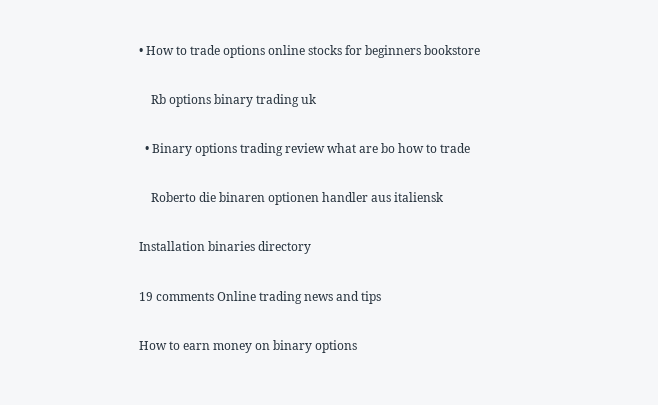• How to trade options online stocks for beginners bookstore

    Rb options binary trading uk

  • Binary options trading review what are bo how to trade

    Roberto die binaren optionen handler aus italiensk

Installation binaries directory

19 comments Online trading news and tips

How to earn money on binary options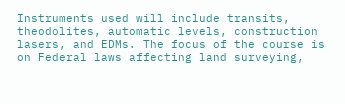Instruments used will include transits, theodolites, automatic levels, construction lasers, and EDMs. The focus of the course is on Federal laws affecting land surveying,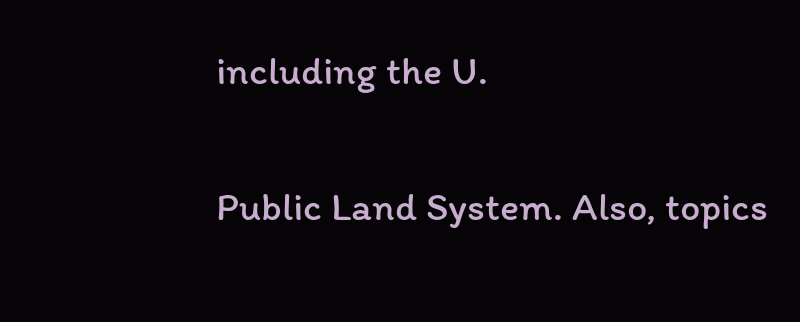including the U.

Public Land System. Also, topics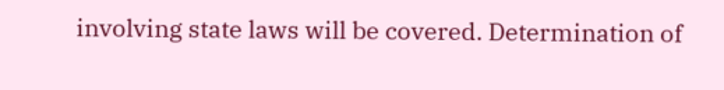involving state laws will be covered. Determination of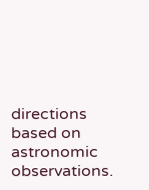directions based on astronomic observations.